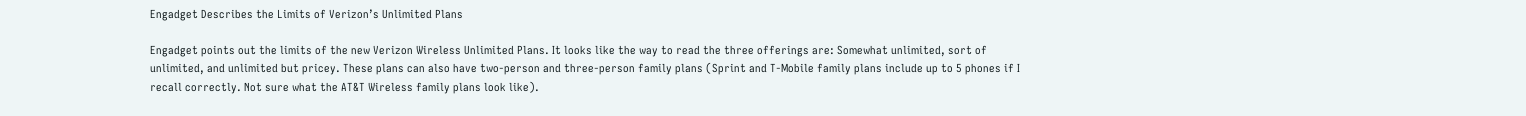Engadget Describes the Limits of Verizon’s Unlimited Plans

Engadget points out the limits of the new Verizon Wireless Unlimited Plans. It looks like the way to read the three offerings are: Somewhat unlimited, sort of unlimited, and unlimited but pricey. These plans can also have two-person and three-person family plans (Sprint and T-Mobile family plans include up to 5 phones if I recall correctly. Not sure what the AT&T Wireless family plans look like).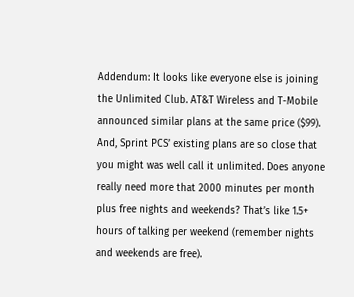Addendum: It looks like everyone else is joining the Unlimited Club. AT&T Wireless and T-Mobile announced similar plans at the same price ($99). And, Sprint PCS’ existing plans are so close that you might was well call it unlimited. Does anyone really need more that 2000 minutes per month plus free nights and weekends? That’s like 1.5+ hours of talking per weekend (remember nights and weekends are free).